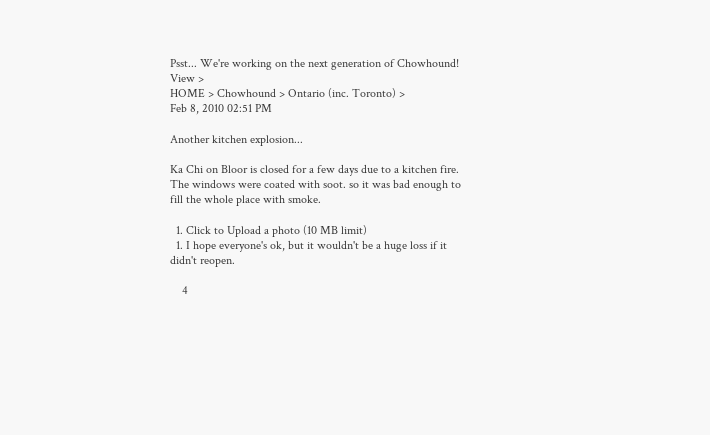Psst... We're working on the next generation of Chowhound! View >
HOME > Chowhound > Ontario (inc. Toronto) >
Feb 8, 2010 02:51 PM

Another kitchen explosion...

Ka Chi on Bloor is closed for a few days due to a kitchen fire. The windows were coated with soot. so it was bad enough to fill the whole place with smoke.

  1. Click to Upload a photo (10 MB limit)
  1. I hope everyone's ok, but it wouldn't be a huge loss if it didn't reopen.

    4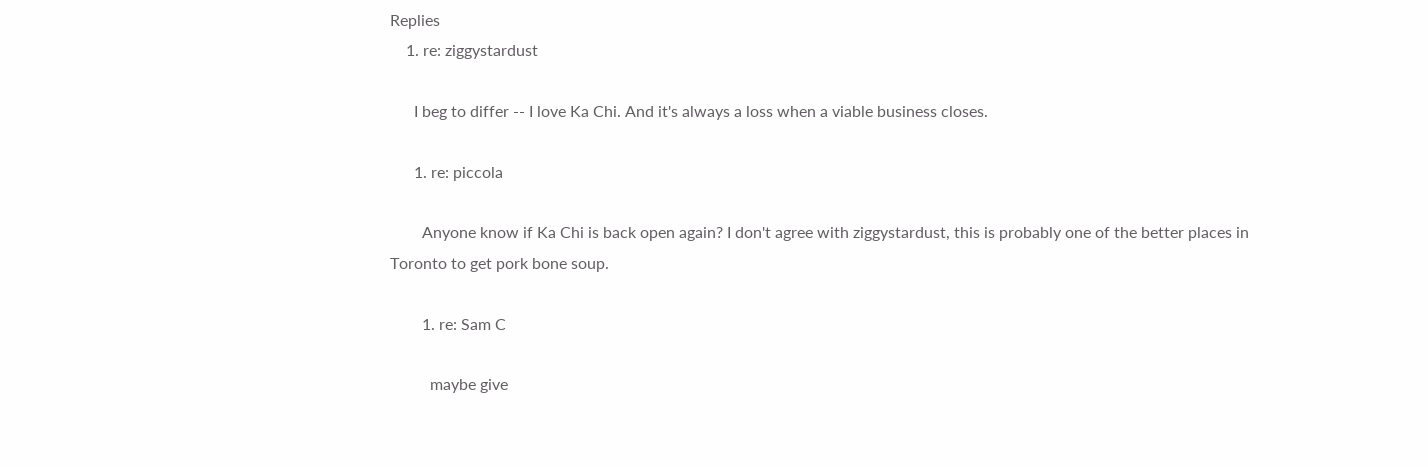Replies
    1. re: ziggystardust

      I beg to differ -- I love Ka Chi. And it's always a loss when a viable business closes.

      1. re: piccola

        Anyone know if Ka Chi is back open again? I don't agree with ziggystardust, this is probably one of the better places in Toronto to get pork bone soup.

        1. re: Sam C

          maybe give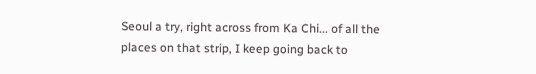Seoul a try, right across from Ka Chi... of all the places on that strip, I keep going back to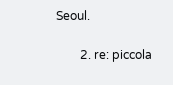Seoul.

        2. re: piccola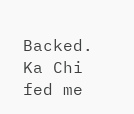Backed. Ka Chi fed me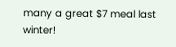many a great $7 meal last winter!